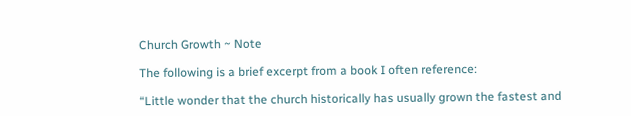Church Growth ~ Note

The following is a brief excerpt from a book I often reference:

“Little wonder that the church historically has usually grown the fastest and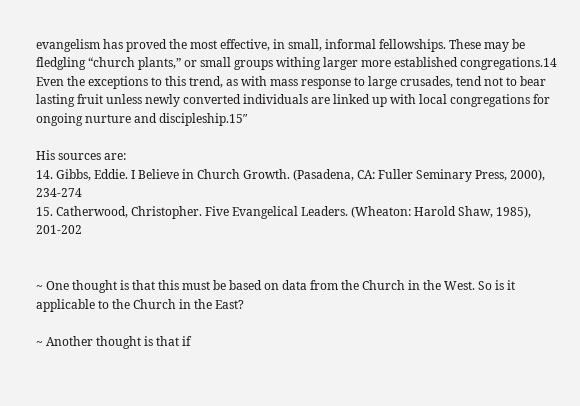evangelism has proved the most effective, in small, informal fellowships. These may be fledgling “church plants,” or small groups withing larger more established congregations.14 Even the exceptions to this trend, as with mass response to large crusades, tend not to bear lasting fruit unless newly converted individuals are linked up with local congregations for ongoing nurture and discipleship.15″

His sources are:
14. Gibbs, Eddie. I Believe in Church Growth. (Pasadena, CA: Fuller Seminary Press, 2000), 234-274
15. Catherwood, Christopher. Five Evangelical Leaders. (Wheaton: Harold Shaw, 1985), 201-202


~ One thought is that this must be based on data from the Church in the West. So is it applicable to the Church in the East?

~ Another thought is that if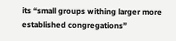its “small groups withing larger more established congregations”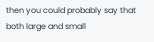then you could probably say that both large and small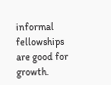informal fellowships are good for growth.